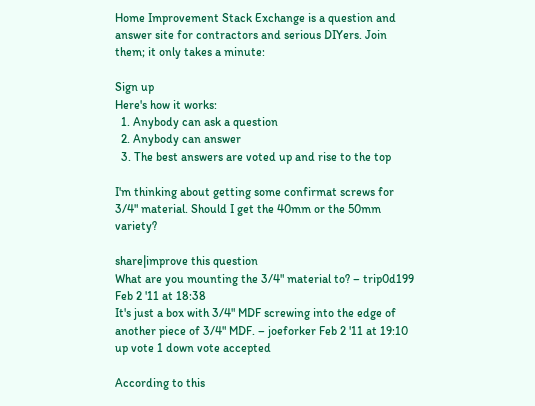Home Improvement Stack Exchange is a question and answer site for contractors and serious DIYers. Join them; it only takes a minute:

Sign up
Here's how it works:
  1. Anybody can ask a question
  2. Anybody can answer
  3. The best answers are voted up and rise to the top

I'm thinking about getting some confirmat screws for 3/4" material. Should I get the 40mm or the 50mm variety?

share|improve this question
What are you mounting the 3/4" material to? – trip0d199 Feb 2 '11 at 18:38
It's just a box with 3/4" MDF screwing into the edge of another piece of 3/4" MDF. – joeforker Feb 2 '11 at 19:10
up vote 1 down vote accepted

According to this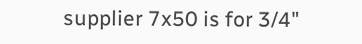supplier 7x50 is for 3/4"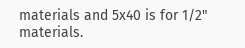materials and 5x40 is for 1/2" materials.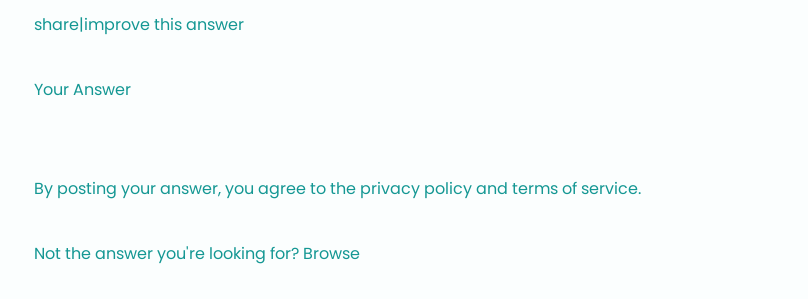share|improve this answer

Your Answer


By posting your answer, you agree to the privacy policy and terms of service.

Not the answer you're looking for? Browse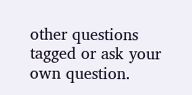other questions tagged or ask your own question.